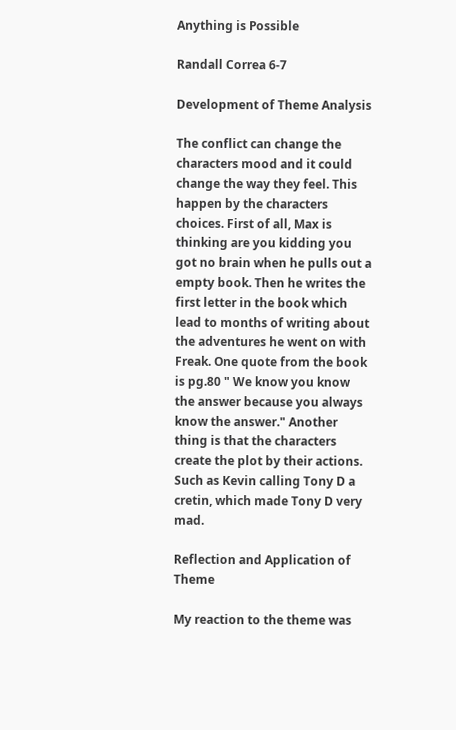Anything is Possible

Randall Correa 6-7

Development of Theme Analysis

The conflict can change the characters mood and it could change the way they feel. This happen by the characters choices. First of all, Max is thinking are you kidding you got no brain when he pulls out a empty book. Then he writes the first letter in the book which lead to months of writing about the adventures he went on with Freak. One quote from the book is pg.80 " We know you know the answer because you always know the answer." Another thing is that the characters create the plot by their actions. Such as Kevin calling Tony D a cretin, which made Tony D very mad.

Reflection and Application of Theme

My reaction to the theme was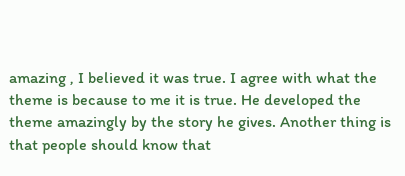amazing , I believed it was true. I agree with what the theme is because to me it is true. He developed the theme amazingly by the story he gives. Another thing is that people should know that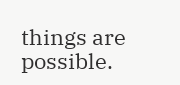things are possible.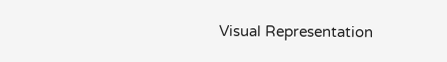Visual Representation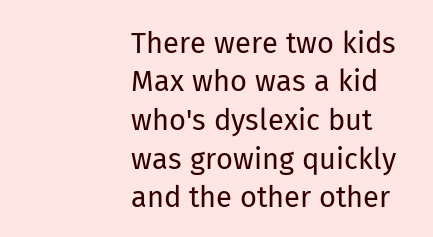There were two kids Max who was a kid who's dyslexic but was growing quickly and the other other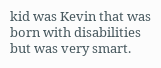kid was Kevin that was born with disabilities but was very smart.